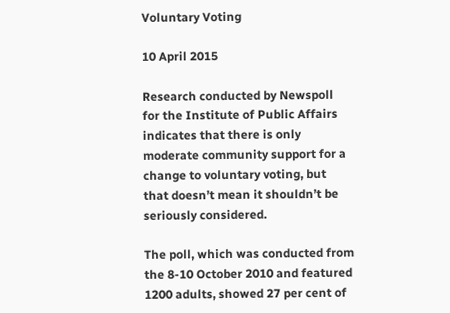Voluntary Voting

10 April 2015

Research conducted by Newspoll for the Institute of Public Affairs indicates that there is only moderate community support for a change to voluntary voting, but that doesn’t mean it shouldn’t be seriously considered.

The poll, which was conducted from the 8-10 October 2010 and featured 1200 adults, showed 27 per cent of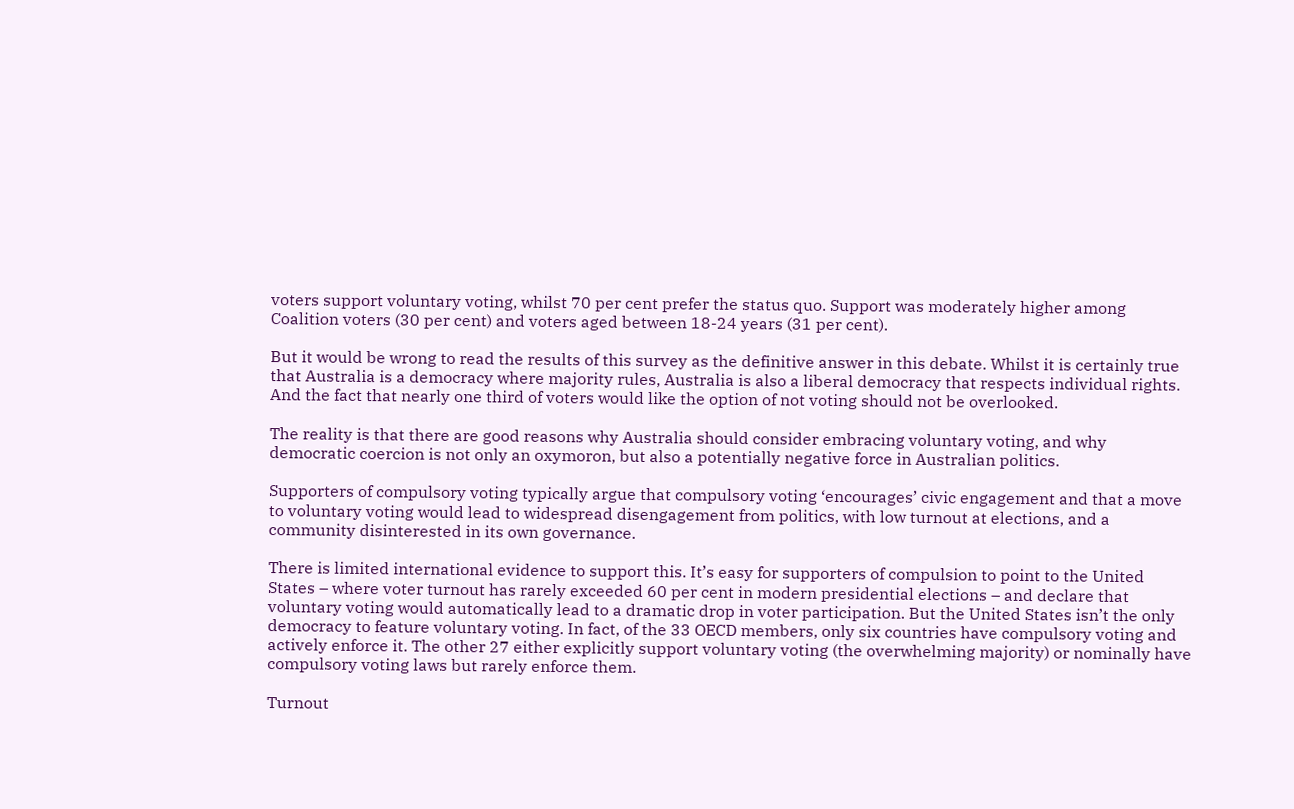voters support voluntary voting, whilst 70 per cent prefer the status quo. Support was moderately higher among Coalition voters (30 per cent) and voters aged between 18-24 years (31 per cent).

But it would be wrong to read the results of this survey as the definitive answer in this debate. Whilst it is certainly true that Australia is a democracy where majority rules, Australia is also a liberal democracy that respects individual rights. And the fact that nearly one third of voters would like the option of not voting should not be overlooked.

The reality is that there are good reasons why Australia should consider embracing voluntary voting, and why democratic coercion is not only an oxymoron, but also a potentially negative force in Australian politics.

Supporters of compulsory voting typically argue that compulsory voting ‘encourages’ civic engagement and that a move to voluntary voting would lead to widespread disengagement from politics, with low turnout at elections, and a community disinterested in its own governance.

There is limited international evidence to support this. It’s easy for supporters of compulsion to point to the United States – where voter turnout has rarely exceeded 60 per cent in modern presidential elections – and declare that voluntary voting would automatically lead to a dramatic drop in voter participation. But the United States isn’t the only democracy to feature voluntary voting. In fact, of the 33 OECD members, only six countries have compulsory voting and actively enforce it. The other 27 either explicitly support voluntary voting (the overwhelming majority) or nominally have compulsory voting laws but rarely enforce them.

Turnout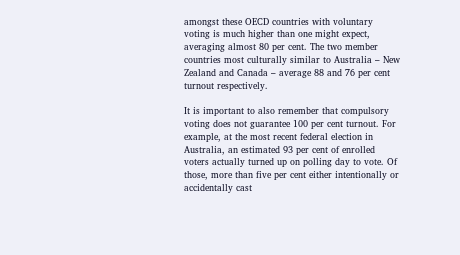amongst these OECD countries with voluntary voting is much higher than one might expect, averaging almost 80 per cent. The two member countries most culturally similar to Australia – New Zealand and Canada – average 88 and 76 per cent turnout respectively.

It is important to also remember that compulsory voting does not guarantee 100 per cent turnout. For example, at the most recent federal election in Australia, an estimated 93 per cent of enrolled voters actually turned up on polling day to vote. Of those, more than five per cent either intentionally or accidentally cast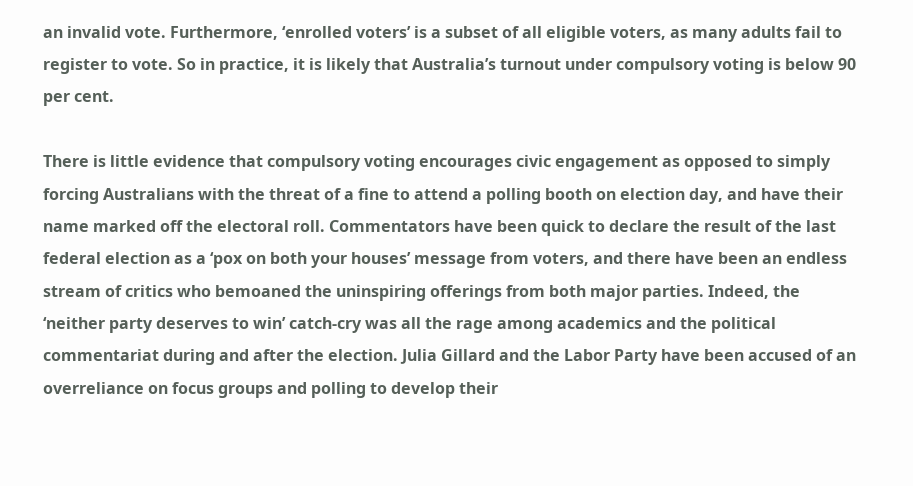an invalid vote. Furthermore, ‘enrolled voters’ is a subset of all eligible voters, as many adults fail to register to vote. So in practice, it is likely that Australia’s turnout under compulsory voting is below 90 per cent.

There is little evidence that compulsory voting encourages civic engagement as opposed to simply forcing Australians with the threat of a fine to attend a polling booth on election day, and have their name marked off the electoral roll. Commentators have been quick to declare the result of the last federal election as a ‘pox on both your houses’ message from voters, and there have been an endless stream of critics who bemoaned the uninspiring offerings from both major parties. Indeed, the ‘neither party deserves to win’ catch-cry was all the rage among academics and the political commentariat during and after the election. Julia Gillard and the Labor Party have been accused of an overreliance on focus groups and polling to develop their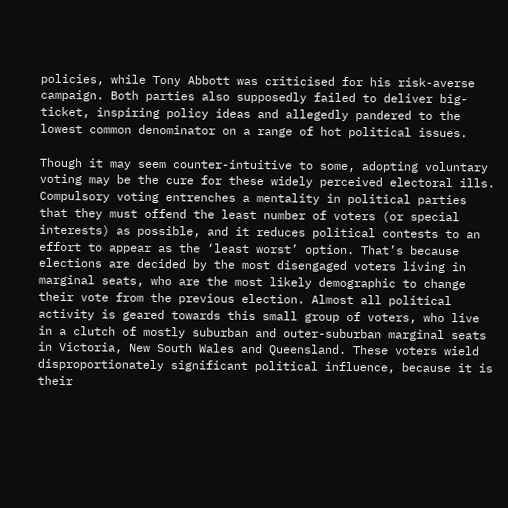policies, while Tony Abbott was criticised for his risk-averse campaign. Both parties also supposedly failed to deliver big-ticket, inspiring policy ideas and allegedly pandered to the lowest common denominator on a range of hot political issues.

Though it may seem counter-intuitive to some, adopting voluntary voting may be the cure for these widely perceived electoral ills. Compulsory voting entrenches a mentality in political parties that they must offend the least number of voters (or special interests) as possible, and it reduces political contests to an effort to appear as the ‘least worst’ option. That’s because elections are decided by the most disengaged voters living in marginal seats, who are the most likely demographic to change their vote from the previous election. Almost all political activity is geared towards this small group of voters, who live in a clutch of mostly suburban and outer-suburban marginal seats in Victoria, New South Wales and Queensland. These voters wield disproportionately significant political influence, because it is their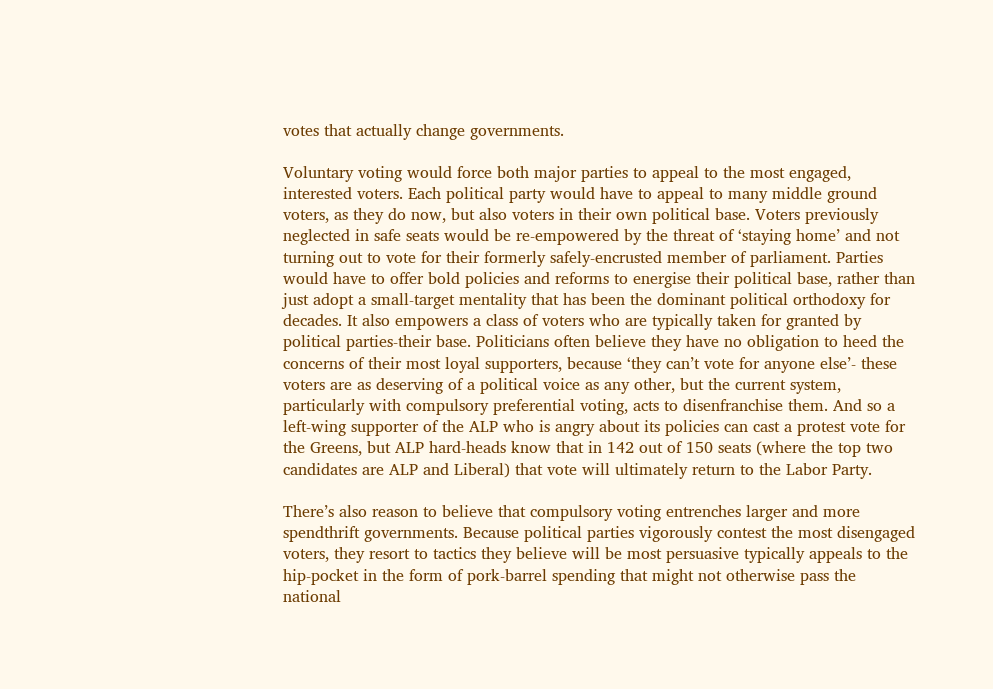votes that actually change governments.

Voluntary voting would force both major parties to appeal to the most engaged, interested voters. Each political party would have to appeal to many middle ground voters, as they do now, but also voters in their own political base. Voters previously neglected in safe seats would be re-empowered by the threat of ‘staying home’ and not turning out to vote for their formerly safely-encrusted member of parliament. Parties would have to offer bold policies and reforms to energise their political base, rather than just adopt a small-target mentality that has been the dominant political orthodoxy for decades. It also empowers a class of voters who are typically taken for granted by political parties-their base. Politicians often believe they have no obligation to heed the concerns of their most loyal supporters, because ‘they can’t vote for anyone else’- these voters are as deserving of a political voice as any other, but the current system, particularly with compulsory preferential voting, acts to disenfranchise them. And so a left-wing supporter of the ALP who is angry about its policies can cast a protest vote for the Greens, but ALP hard-heads know that in 142 out of 150 seats (where the top two candidates are ALP and Liberal) that vote will ultimately return to the Labor Party.

There’s also reason to believe that compulsory voting entrenches larger and more spendthrift governments. Because political parties vigorously contest the most disengaged voters, they resort to tactics they believe will be most persuasive typically appeals to the hip-pocket in the form of pork-barrel spending that might not otherwise pass the national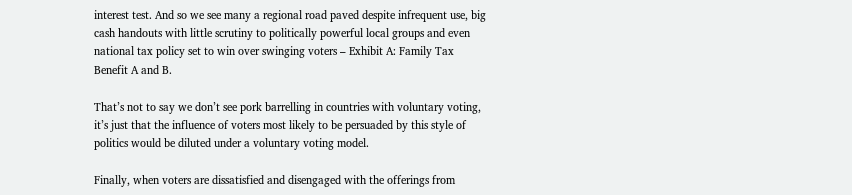interest test. And so we see many a regional road paved despite infrequent use, big cash handouts with little scrutiny to politically powerful local groups and even national tax policy set to win over swinging voters – Exhibit A: Family Tax Benefit A and B.

That’s not to say we don’t see pork barrelling in countries with voluntary voting, it’s just that the influence of voters most likely to be persuaded by this style of politics would be diluted under a voluntary voting model.

Finally, when voters are dissatisfied and disengaged with the offerings from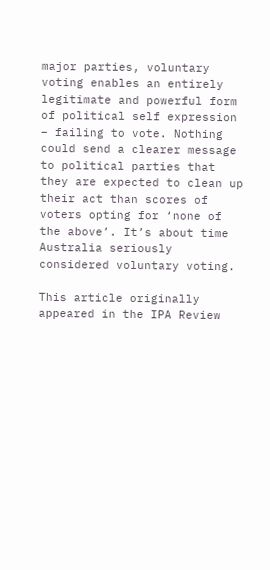major parties, voluntary voting enables an entirely legitimate and powerful form of political self expression – failing to vote. Nothing could send a clearer message to political parties that they are expected to clean up their act than scores of voters opting for ‘none of the above’. It’s about time Australia seriously considered voluntary voting.

This article originally appeared in the IPA Review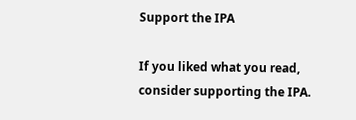Support the IPA

If you liked what you read, consider supporting the IPA.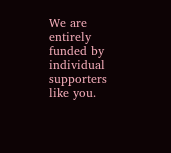We are entirely funded by individual supporters like you.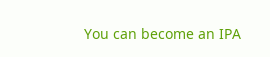You can become an IPA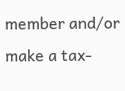member and/or make a tax-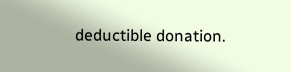deductible donation.